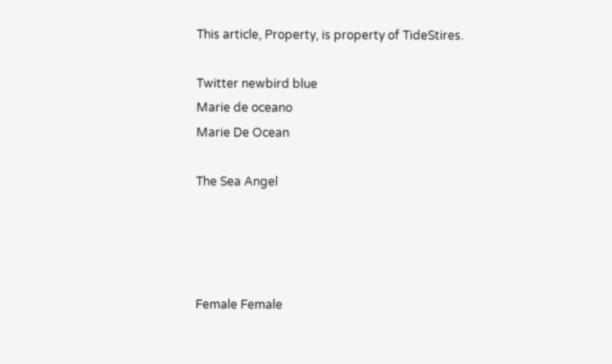This article, Property, is property of TideStires.

Twitter newbird blue
Marie de oceano
Marie De Ocean

The Sea Angel




Female Female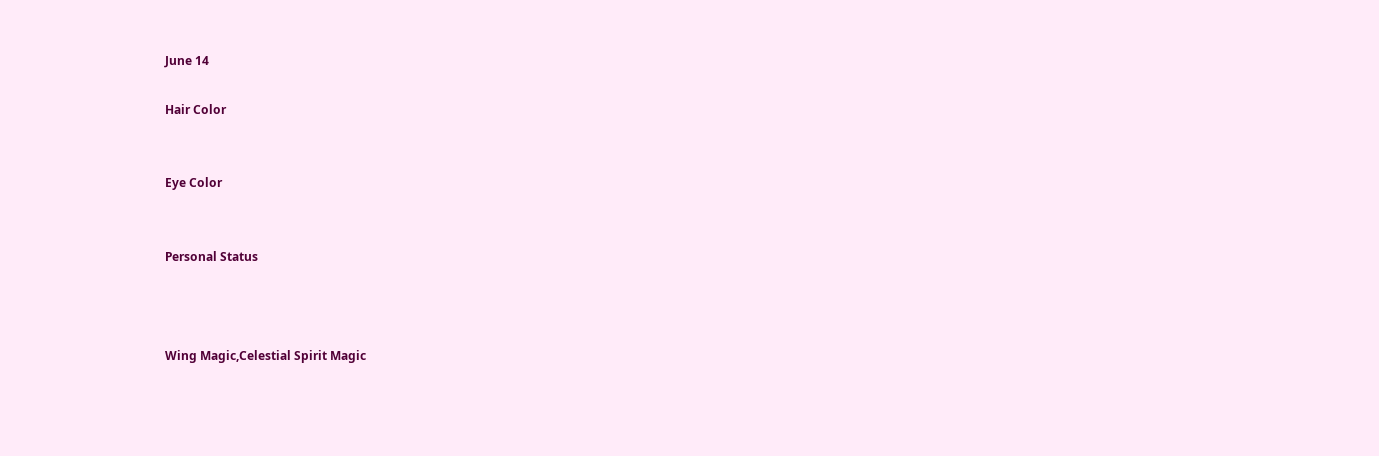June 14

Hair Color


Eye Color


Personal Status



Wing Magic,Celestial Spirit Magic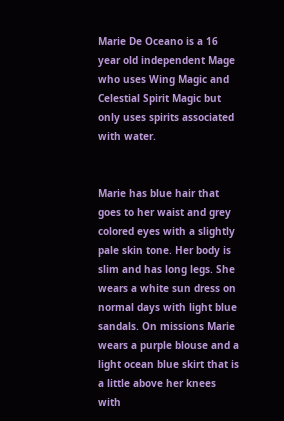Marie De Oceano is a 16 year old independent Mage who uses Wing Magic and Celestial Spirit Magic but only uses spirits associated with water.


Marie has blue hair that goes to her waist and grey colored eyes with a slightly pale skin tone. Her body is slim and has long legs. She wears a white sun dress on normal days with light blue sandals. On missions Marie wears a purple blouse and a light ocean blue skirt that is a little above her knees with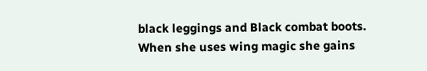black leggings and Black combat boots. When she uses wing magic she gains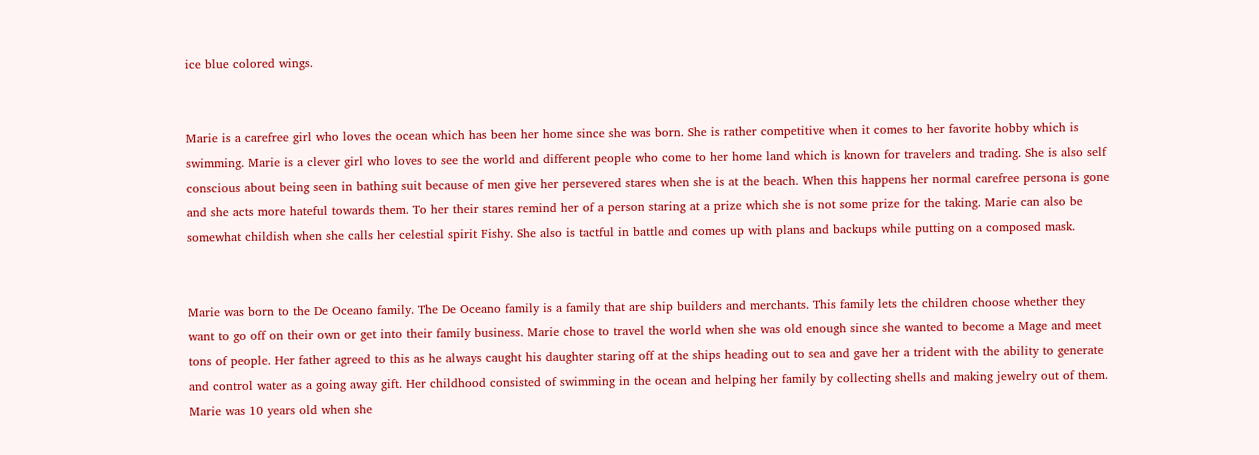ice blue colored wings.


Marie is a carefree girl who loves the ocean which has been her home since she was born. She is rather competitive when it comes to her favorite hobby which is swimming. Marie is a clever girl who loves to see the world and different people who come to her home land which is known for travelers and trading. She is also self conscious about being seen in bathing suit because of men give her persevered stares when she is at the beach. When this happens her normal carefree persona is gone and she acts more hateful towards them. To her their stares remind her of a person staring at a prize which she is not some prize for the taking. Marie can also be somewhat childish when she calls her celestial spirit Fishy. She also is tactful in battle and comes up with plans and backups while putting on a composed mask.


Marie was born to the De Oceano family. The De Oceano family is a family that are ship builders and merchants. This family lets the children choose whether they want to go off on their own or get into their family business. Marie chose to travel the world when she was old enough since she wanted to become a Mage and meet tons of people. Her father agreed to this as he always caught his daughter staring off at the ships heading out to sea and gave her a trident with the ability to generate and control water as a going away gift. Her childhood consisted of swimming in the ocean and helping her family by collecting shells and making jewelry out of them. Marie was 10 years old when she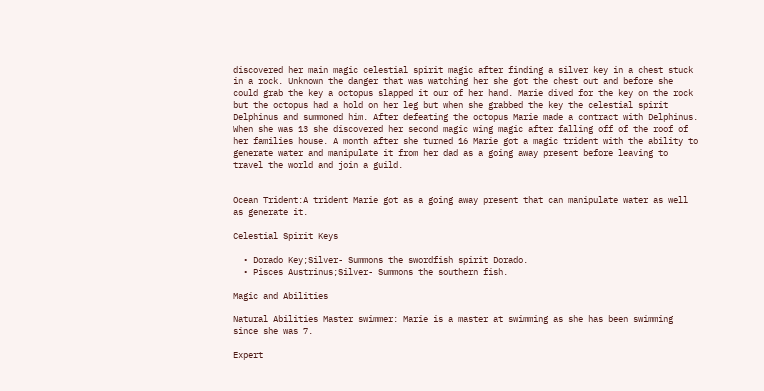discovered her main magic celestial spirit magic after finding a silver key in a chest stuck in a rock. Unknown the danger that was watching her she got the chest out and before she could grab the key a octopus slapped it our of her hand. Marie dived for the key on the rock but the octopus had a hold on her leg but when she grabbed the key the celestial spirit Delphinus and summoned him. After defeating the octopus Marie made a contract with Delphinus. When she was 13 she discovered her second magic wing magic after falling off of the roof of her families house. A month after she turned 16 Marie got a magic trident with the ability to generate water and manipulate it from her dad as a going away present before leaving to travel the world and join a guild.


Ocean Trident:A trident Marie got as a going away present that can manipulate water as well as generate it.

Celestial Spirit Keys

  • Dorado Key;Silver- Summons the swordfish spirit Dorado.
  • Pisces Austrinus;Silver- Summons the southern fish.

Magic and Abilities

Natural Abilities Master swimmer: Marie is a master at swimming as she has been swimming since she was 7.

Expert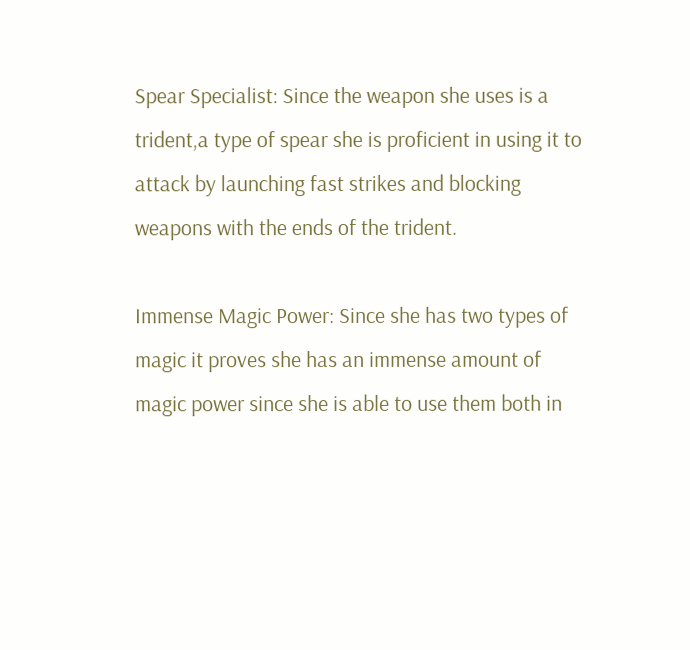Spear Specialist: Since the weapon she uses is a trident,a type of spear she is proficient in using it to attack by launching fast strikes and blocking weapons with the ends of the trident.

Immense Magic Power: Since she has two types of magic it proves she has an immense amount of magic power since she is able to use them both in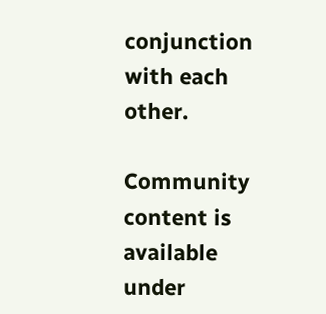conjunction with each other.

Community content is available under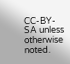CC-BY-SA unless otherwise noted.